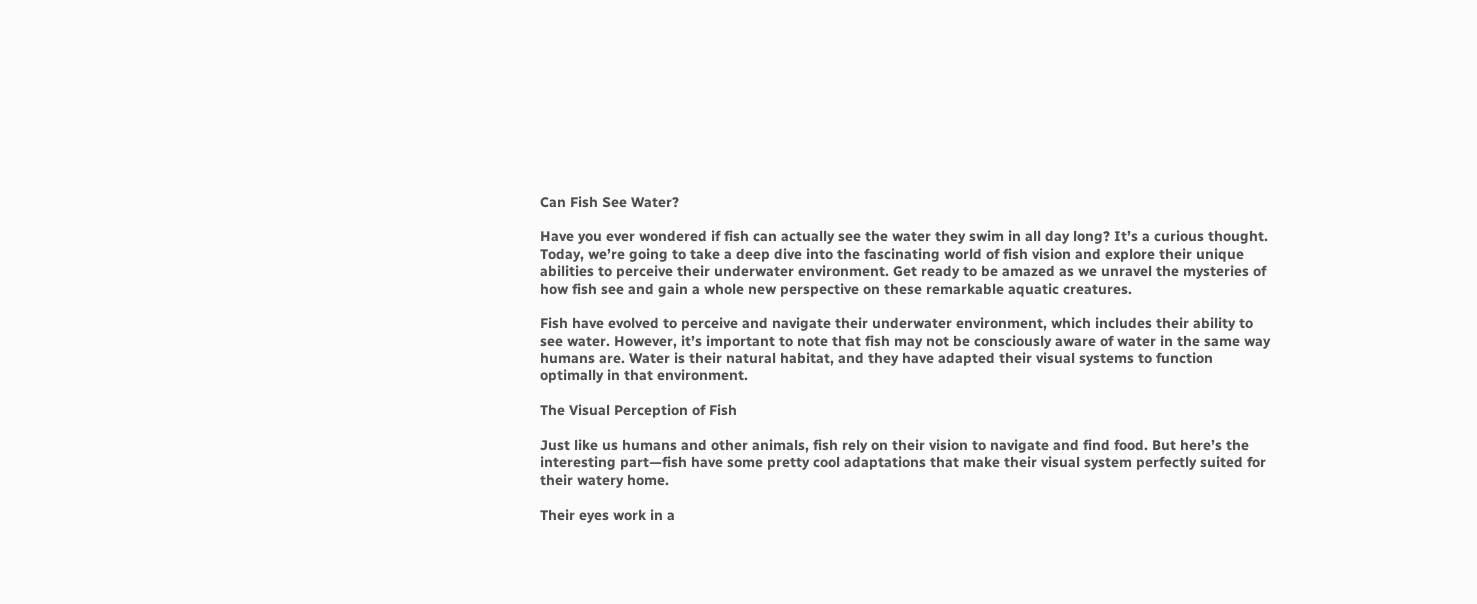Can Fish See Water?

Have you ever wondered if fish can actually see the water they swim in all day long? It’s a curious thought. Today, we’re going to take a deep dive into the fascinating world of fish vision and explore their unique abilities to perceive their underwater environment. Get ready to be amazed as we unravel the mysteries of how fish see and gain a whole new perspective on these remarkable aquatic creatures.

Fish have evolved to perceive and navigate their underwater environment, which includes their ability to see water. However, it’s important to note that fish may not be consciously aware of water in the same way humans are. Water is their natural habitat, and they have adapted their visual systems to function optimally in that environment.

The Visual Perception of Fish

Just like us humans and other animals, fish rely on their vision to navigate and find food. But here’s the interesting part—fish have some pretty cool adaptations that make their visual system perfectly suited for their watery home.

Their eyes work in a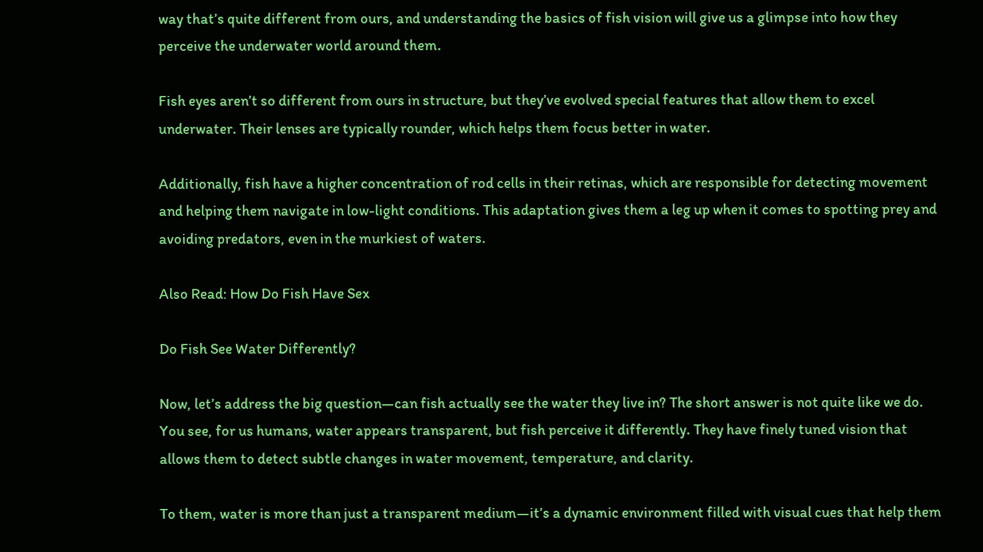way that’s quite different from ours, and understanding the basics of fish vision will give us a glimpse into how they perceive the underwater world around them.

Fish eyes aren’t so different from ours in structure, but they’ve evolved special features that allow them to excel underwater. Their lenses are typically rounder, which helps them focus better in water.

Additionally, fish have a higher concentration of rod cells in their retinas, which are responsible for detecting movement and helping them navigate in low-light conditions. This adaptation gives them a leg up when it comes to spotting prey and avoiding predators, even in the murkiest of waters.

Also Read: How Do Fish Have Sex

Do Fish See Water Differently?

Now, let’s address the big question—can fish actually see the water they live in? The short answer is not quite like we do. You see, for us humans, water appears transparent, but fish perceive it differently. They have finely tuned vision that allows them to detect subtle changes in water movement, temperature, and clarity.

To them, water is more than just a transparent medium—it’s a dynamic environment filled with visual cues that help them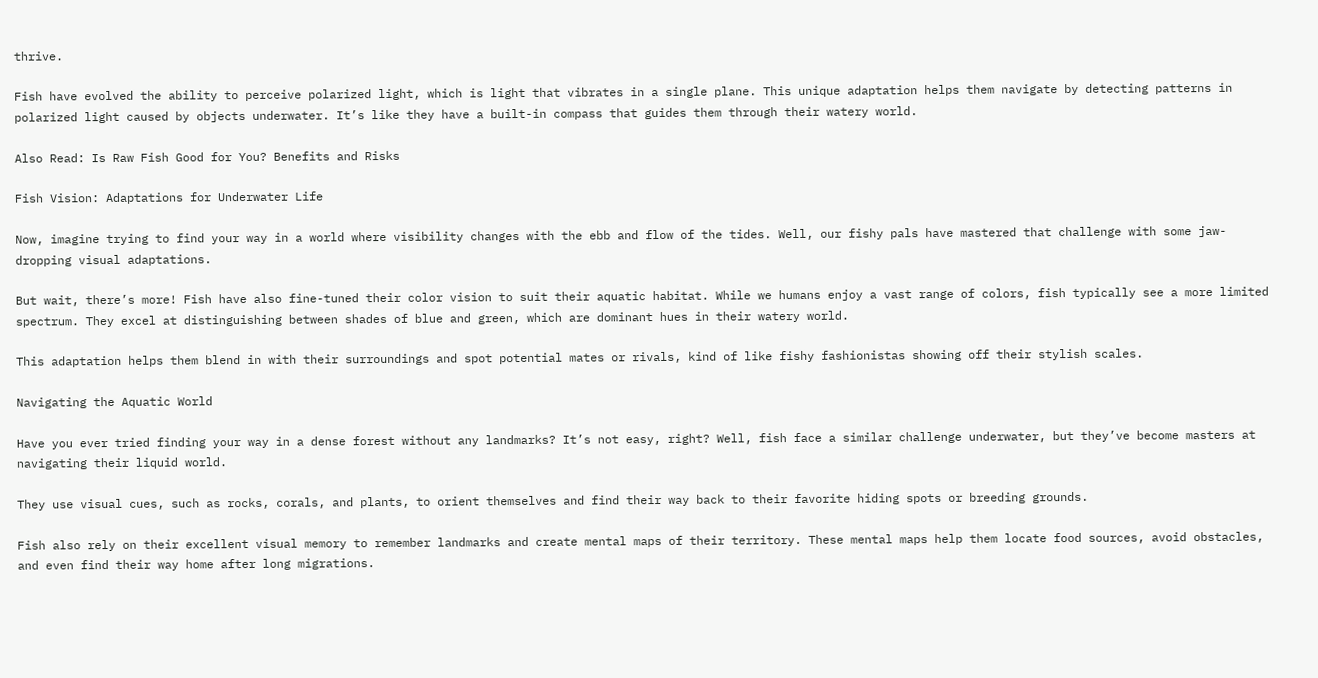thrive.

Fish have evolved the ability to perceive polarized light, which is light that vibrates in a single plane. This unique adaptation helps them navigate by detecting patterns in polarized light caused by objects underwater. It’s like they have a built-in compass that guides them through their watery world.

Also Read: Is Raw Fish Good for You? Benefits and Risks

Fish Vision: Adaptations for Underwater Life

Now, imagine trying to find your way in a world where visibility changes with the ebb and flow of the tides. Well, our fishy pals have mastered that challenge with some jaw-dropping visual adaptations.

But wait, there’s more! Fish have also fine-tuned their color vision to suit their aquatic habitat. While we humans enjoy a vast range of colors, fish typically see a more limited spectrum. They excel at distinguishing between shades of blue and green, which are dominant hues in their watery world.

This adaptation helps them blend in with their surroundings and spot potential mates or rivals, kind of like fishy fashionistas showing off their stylish scales.

Navigating the Aquatic World

Have you ever tried finding your way in a dense forest without any landmarks? It’s not easy, right? Well, fish face a similar challenge underwater, but they’ve become masters at navigating their liquid world.

They use visual cues, such as rocks, corals, and plants, to orient themselves and find their way back to their favorite hiding spots or breeding grounds.

Fish also rely on their excellent visual memory to remember landmarks and create mental maps of their territory. These mental maps help them locate food sources, avoid obstacles, and even find their way home after long migrations.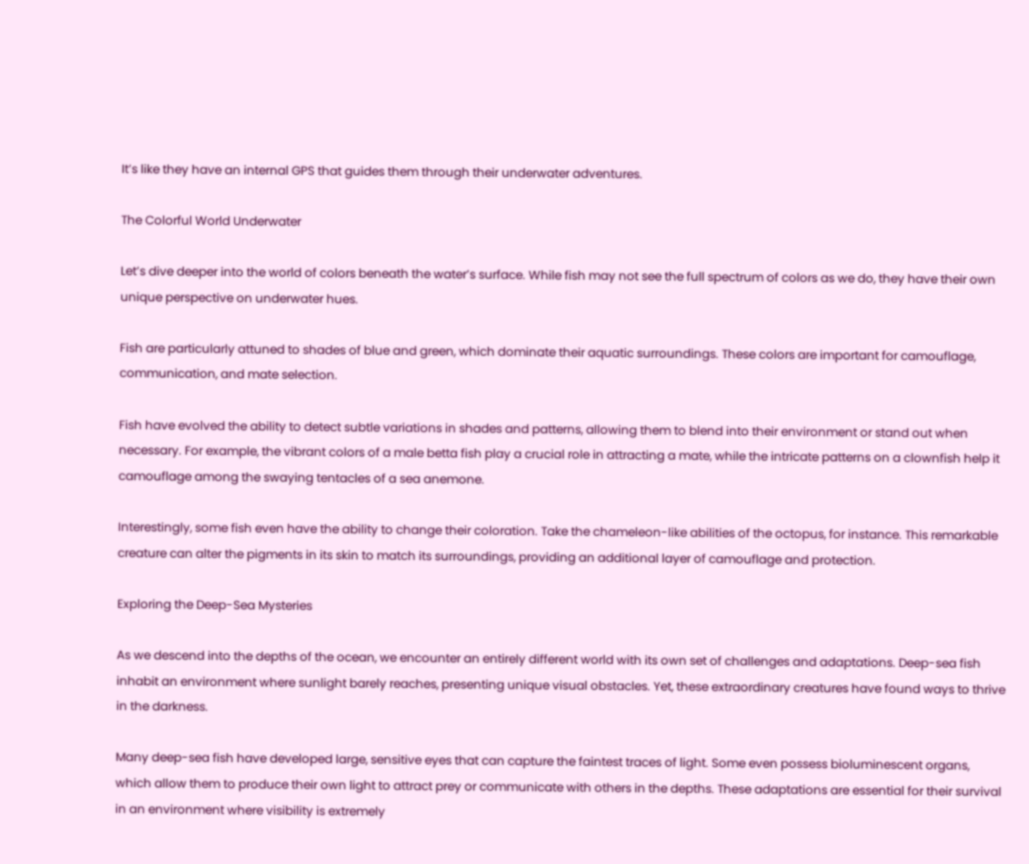It’s like they have an internal GPS that guides them through their underwater adventures.

The Colorful World Underwater

Let’s dive deeper into the world of colors beneath the water’s surface. While fish may not see the full spectrum of colors as we do, they have their own unique perspective on underwater hues.

Fish are particularly attuned to shades of blue and green, which dominate their aquatic surroundings. These colors are important for camouflage, communication, and mate selection.

Fish have evolved the ability to detect subtle variations in shades and patterns, allowing them to blend into their environment or stand out when necessary. For example, the vibrant colors of a male betta fish play a crucial role in attracting a mate, while the intricate patterns on a clownfish help it camouflage among the swaying tentacles of a sea anemone.

Interestingly, some fish even have the ability to change their coloration. Take the chameleon-like abilities of the octopus, for instance. This remarkable creature can alter the pigments in its skin to match its surroundings, providing an additional layer of camouflage and protection.

Exploring the Deep-Sea Mysteries

As we descend into the depths of the ocean, we encounter an entirely different world with its own set of challenges and adaptations. Deep-sea fish inhabit an environment where sunlight barely reaches, presenting unique visual obstacles. Yet, these extraordinary creatures have found ways to thrive in the darkness.

Many deep-sea fish have developed large, sensitive eyes that can capture the faintest traces of light. Some even possess bioluminescent organs, which allow them to produce their own light to attract prey or communicate with others in the depths. These adaptations are essential for their survival in an environment where visibility is extremely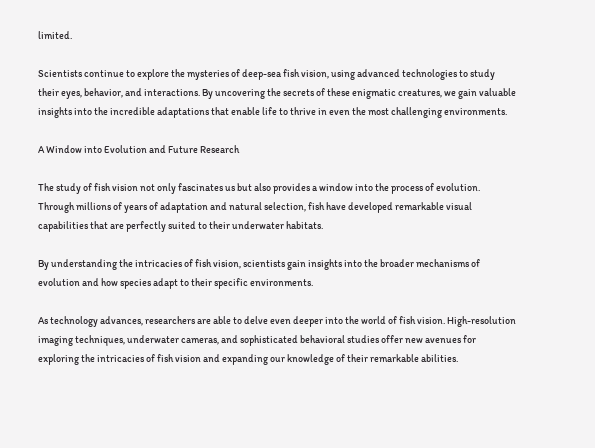limited.

Scientists continue to explore the mysteries of deep-sea fish vision, using advanced technologies to study their eyes, behavior, and interactions. By uncovering the secrets of these enigmatic creatures, we gain valuable insights into the incredible adaptations that enable life to thrive in even the most challenging environments.

A Window into Evolution and Future Research

The study of fish vision not only fascinates us but also provides a window into the process of evolution. Through millions of years of adaptation and natural selection, fish have developed remarkable visual capabilities that are perfectly suited to their underwater habitats.

By understanding the intricacies of fish vision, scientists gain insights into the broader mechanisms of evolution and how species adapt to their specific environments.

As technology advances, researchers are able to delve even deeper into the world of fish vision. High-resolution imaging techniques, underwater cameras, and sophisticated behavioral studies offer new avenues for exploring the intricacies of fish vision and expanding our knowledge of their remarkable abilities.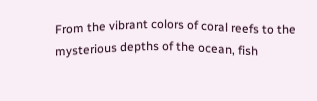From the vibrant colors of coral reefs to the mysterious depths of the ocean, fish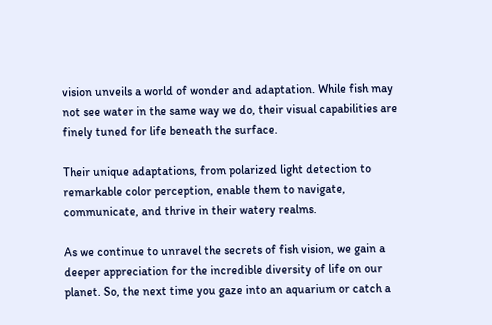vision unveils a world of wonder and adaptation. While fish may not see water in the same way we do, their visual capabilities are finely tuned for life beneath the surface.

Their unique adaptations, from polarized light detection to remarkable color perception, enable them to navigate, communicate, and thrive in their watery realms.

As we continue to unravel the secrets of fish vision, we gain a deeper appreciation for the incredible diversity of life on our planet. So, the next time you gaze into an aquarium or catch a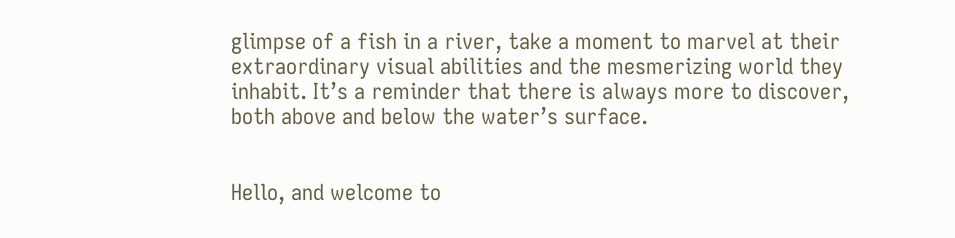glimpse of a fish in a river, take a moment to marvel at their extraordinary visual abilities and the mesmerizing world they inhabit. It’s a reminder that there is always more to discover, both above and below the water’s surface.


Hello, and welcome to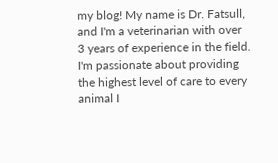my blog! My name is Dr. Fatsull, and I'm a veterinarian with over 3 years of experience in the field. I'm passionate about providing the highest level of care to every animal I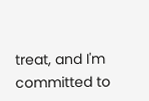treat, and I'm committed to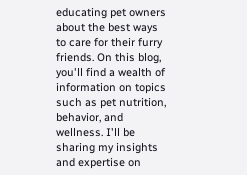educating pet owners about the best ways to care for their furry friends. On this blog, you'll find a wealth of information on topics such as pet nutrition, behavior, and wellness. I'll be sharing my insights and expertise on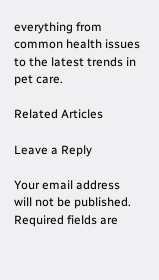everything from common health issues to the latest trends in pet care.

Related Articles

Leave a Reply

Your email address will not be published. Required fields are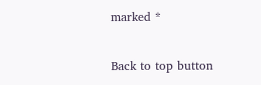marked *

Back to top button